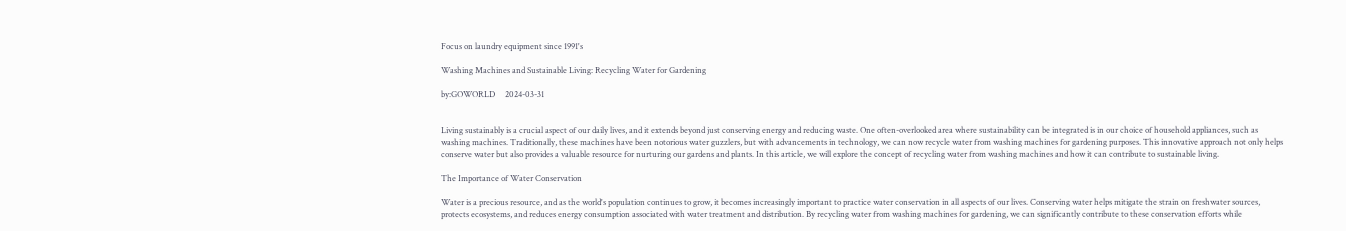Focus on laundry equipment since 1991's

Washing Machines and Sustainable Living: Recycling Water for Gardening

by:GOWORLD     2024-03-31


Living sustainably is a crucial aspect of our daily lives, and it extends beyond just conserving energy and reducing waste. One often-overlooked area where sustainability can be integrated is in our choice of household appliances, such as washing machines. Traditionally, these machines have been notorious water guzzlers, but with advancements in technology, we can now recycle water from washing machines for gardening purposes. This innovative approach not only helps conserve water but also provides a valuable resource for nurturing our gardens and plants. In this article, we will explore the concept of recycling water from washing machines and how it can contribute to sustainable living.

The Importance of Water Conservation

Water is a precious resource, and as the world's population continues to grow, it becomes increasingly important to practice water conservation in all aspects of our lives. Conserving water helps mitigate the strain on freshwater sources, protects ecosystems, and reduces energy consumption associated with water treatment and distribution. By recycling water from washing machines for gardening, we can significantly contribute to these conservation efforts while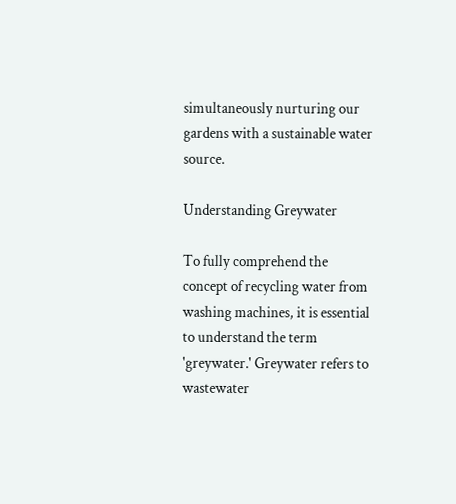simultaneously nurturing our gardens with a sustainable water source.

Understanding Greywater

To fully comprehend the concept of recycling water from washing machines, it is essential to understand the term 'greywater.' Greywater refers to wastewater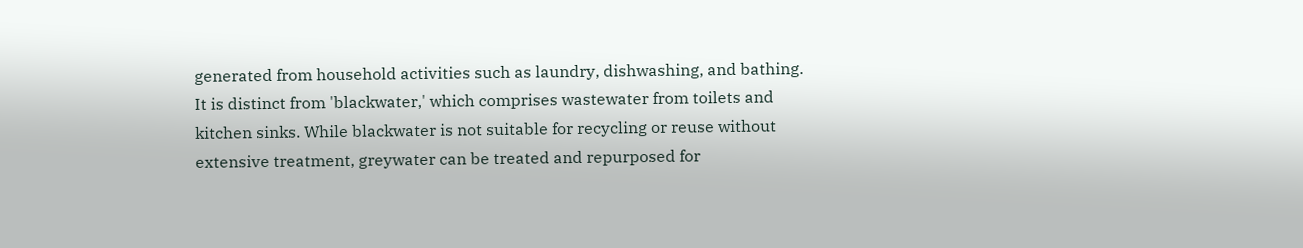generated from household activities such as laundry, dishwashing, and bathing. It is distinct from 'blackwater,' which comprises wastewater from toilets and kitchen sinks. While blackwater is not suitable for recycling or reuse without extensive treatment, greywater can be treated and repurposed for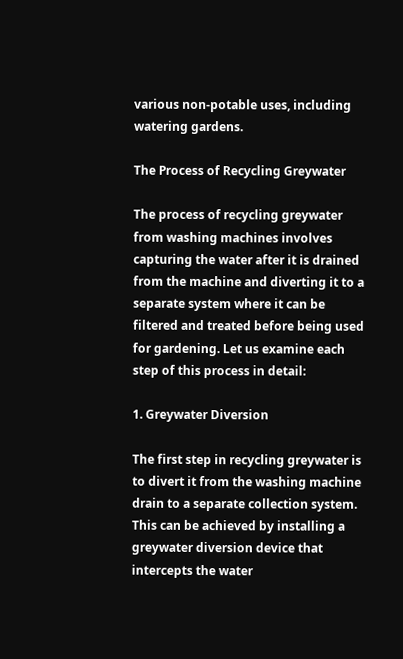various non-potable uses, including watering gardens.

The Process of Recycling Greywater

The process of recycling greywater from washing machines involves capturing the water after it is drained from the machine and diverting it to a separate system where it can be filtered and treated before being used for gardening. Let us examine each step of this process in detail:

1. Greywater Diversion

The first step in recycling greywater is to divert it from the washing machine drain to a separate collection system. This can be achieved by installing a greywater diversion device that intercepts the water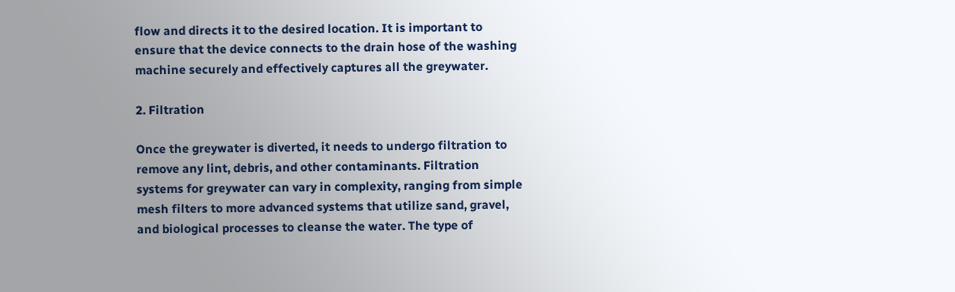flow and directs it to the desired location. It is important to ensure that the device connects to the drain hose of the washing machine securely and effectively captures all the greywater.

2. Filtration

Once the greywater is diverted, it needs to undergo filtration to remove any lint, debris, and other contaminants. Filtration systems for greywater can vary in complexity, ranging from simple mesh filters to more advanced systems that utilize sand, gravel, and biological processes to cleanse the water. The type of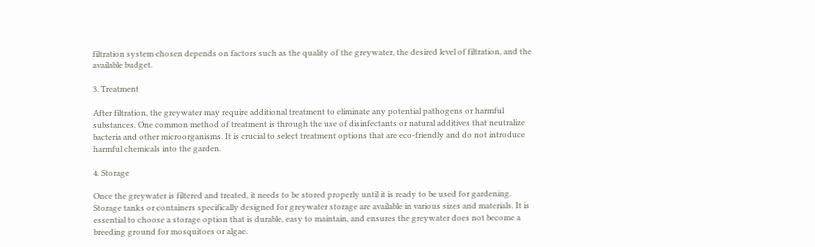filtration system chosen depends on factors such as the quality of the greywater, the desired level of filtration, and the available budget.

3. Treatment

After filtration, the greywater may require additional treatment to eliminate any potential pathogens or harmful substances. One common method of treatment is through the use of disinfectants or natural additives that neutralize bacteria and other microorganisms. It is crucial to select treatment options that are eco-friendly and do not introduce harmful chemicals into the garden.

4. Storage

Once the greywater is filtered and treated, it needs to be stored properly until it is ready to be used for gardening. Storage tanks or containers specifically designed for greywater storage are available in various sizes and materials. It is essential to choose a storage option that is durable, easy to maintain, and ensures the greywater does not become a breeding ground for mosquitoes or algae.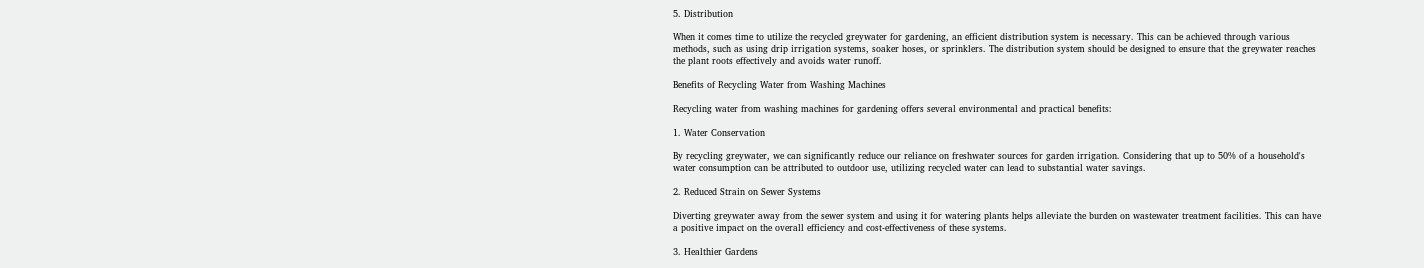5. Distribution

When it comes time to utilize the recycled greywater for gardening, an efficient distribution system is necessary. This can be achieved through various methods, such as using drip irrigation systems, soaker hoses, or sprinklers. The distribution system should be designed to ensure that the greywater reaches the plant roots effectively and avoids water runoff.

Benefits of Recycling Water from Washing Machines

Recycling water from washing machines for gardening offers several environmental and practical benefits:

1. Water Conservation

By recycling greywater, we can significantly reduce our reliance on freshwater sources for garden irrigation. Considering that up to 50% of a household's water consumption can be attributed to outdoor use, utilizing recycled water can lead to substantial water savings.

2. Reduced Strain on Sewer Systems

Diverting greywater away from the sewer system and using it for watering plants helps alleviate the burden on wastewater treatment facilities. This can have a positive impact on the overall efficiency and cost-effectiveness of these systems.

3. Healthier Gardens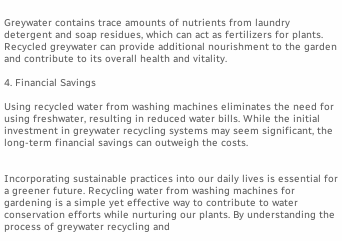Greywater contains trace amounts of nutrients from laundry detergent and soap residues, which can act as fertilizers for plants. Recycled greywater can provide additional nourishment to the garden and contribute to its overall health and vitality.

4. Financial Savings

Using recycled water from washing machines eliminates the need for using freshwater, resulting in reduced water bills. While the initial investment in greywater recycling systems may seem significant, the long-term financial savings can outweigh the costs.


Incorporating sustainable practices into our daily lives is essential for a greener future. Recycling water from washing machines for gardening is a simple yet effective way to contribute to water conservation efforts while nurturing our plants. By understanding the process of greywater recycling and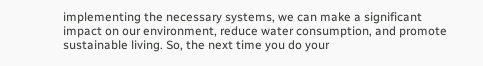implementing the necessary systems, we can make a significant impact on our environment, reduce water consumption, and promote sustainable living. So, the next time you do your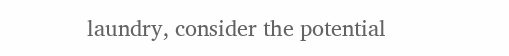laundry, consider the potential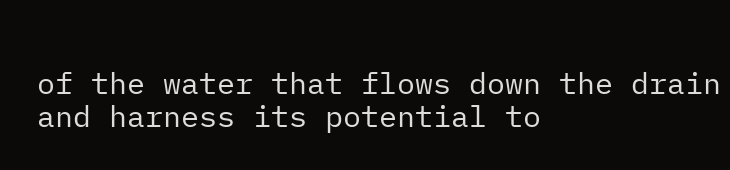of the water that flows down the drain and harness its potential to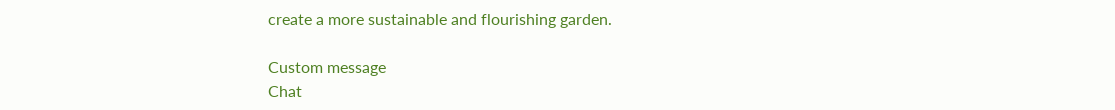create a more sustainable and flourishing garden.

Custom message
Chat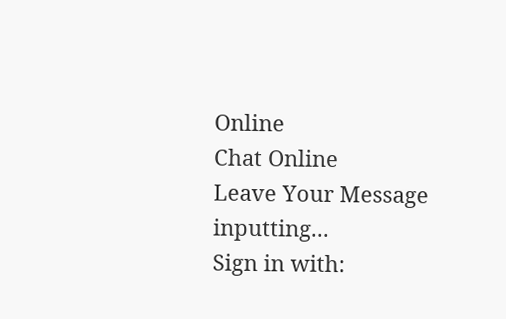Online
Chat Online
Leave Your Message inputting...
Sign in with: